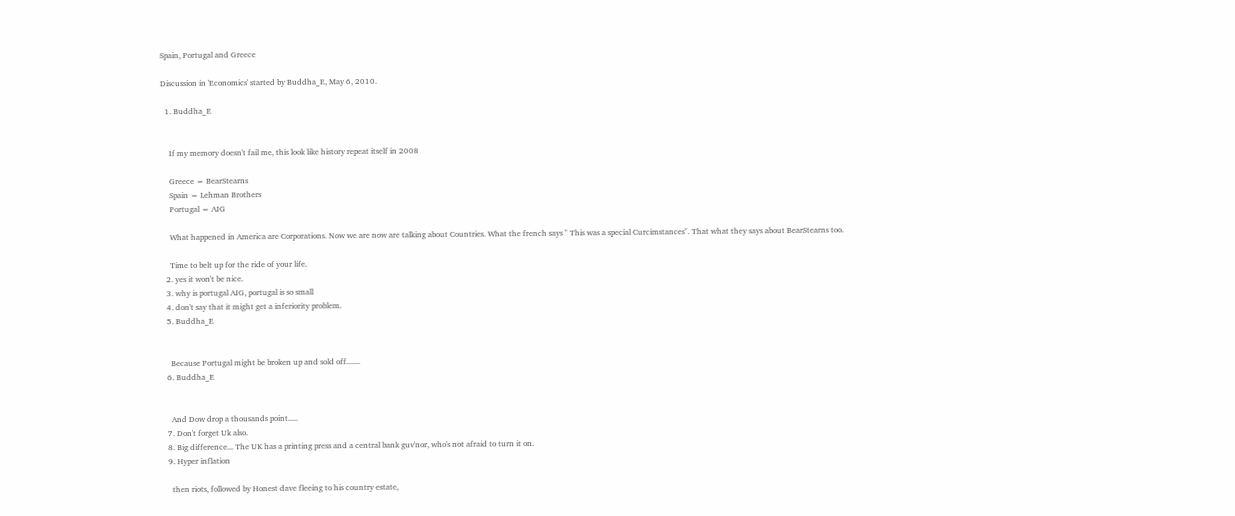Spain, Portugal and Greece

Discussion in 'Economics' started by Buddha_E, May 6, 2010.

  1. Buddha_E


    If my memory doesn't fail me, this look like history repeat itself in 2008

    Greece = BearStearns
    Spain = Lehman Brothers
    Portugal = AIG

    What happened in America are Corporations. Now we are now are talking about Countries. What the french says " This was a special Curcimstances". That what they says about BearStearns too.

    Time to belt up for the ride of your life.
  2. yes it won't be nice.
  3. why is portugal AIG, portugal is so small
  4. don't say that it might get a inferiority problem.
  5. Buddha_E


    Because Portugal might be broken up and sold off.......
  6. Buddha_E


    And Dow drop a thousands point.....
  7. Don't forget Uk also.
  8. Big difference... The UK has a printing press and a central bank guv'nor, who's not afraid to turn it on.
  9. Hyper inflation

    then riots, followed by Honest dave fleeing to his country estate,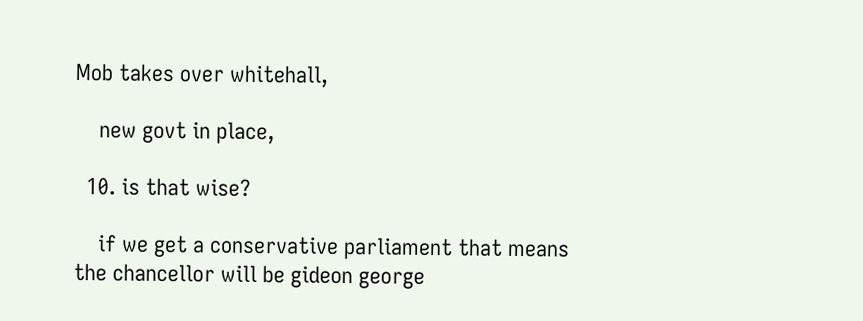Mob takes over whitehall,

    new govt in place,

  10. is that wise?

    if we get a conservative parliament that means the chancellor will be gideon george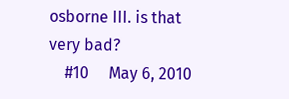osborne III. is that very bad?
    #10     May 6, 2010